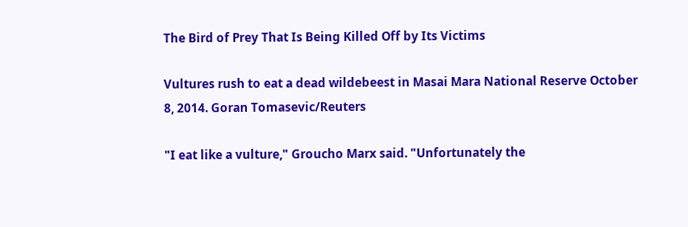The Bird of Prey That Is Being Killed Off by Its Victims

Vultures rush to eat a dead wildebeest in Masai Mara National Reserve October 8, 2014. Goran Tomasevic/Reuters

"I eat like a vulture," Groucho Marx said. "Unfortunately the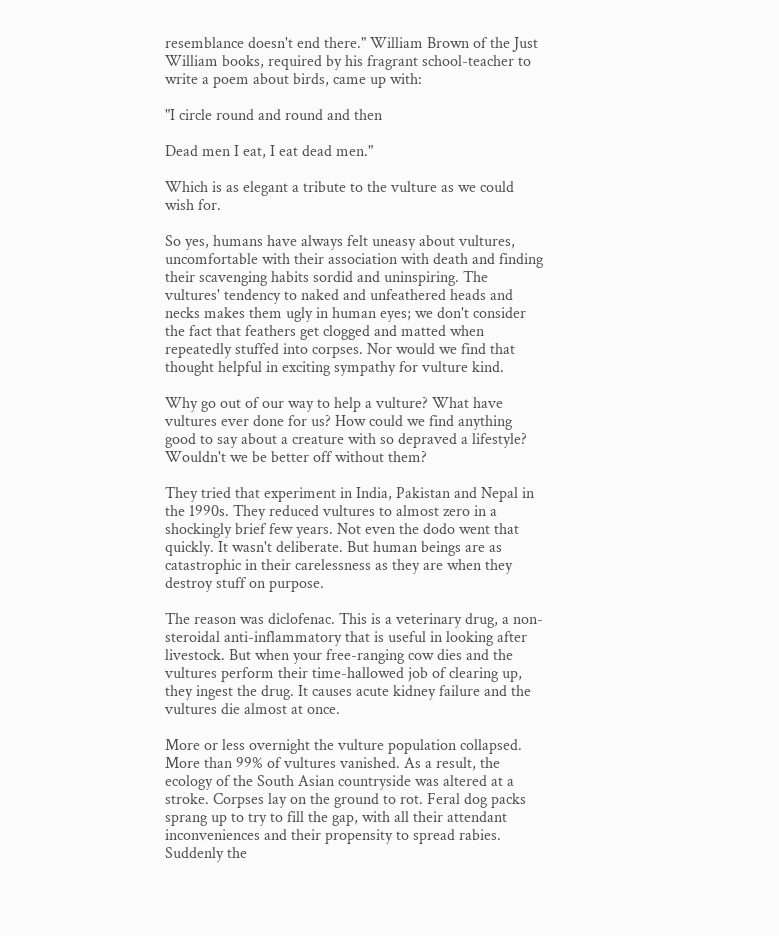resemblance doesn't end there." William Brown of the Just William books, required by his fragrant school-teacher to write a poem about birds, came up with:

"I circle round and round and then

Dead men I eat, I eat dead men."

Which is as elegant a tribute to the vulture as we could wish for.

So yes, humans have always felt uneasy about vultures, uncomfortable with their association with death and finding their scavenging habits sordid and uninspiring. The vultures' tendency to naked and unfeathered heads and necks makes them ugly in human eyes; we don't consider the fact that feathers get clogged and matted when repeatedly stuffed into corpses. Nor would we find that thought helpful in exciting sympathy for vulture kind.

Why go out of our way to help a vulture? What have vultures ever done for us? How could we find anything good to say about a creature with so depraved a lifestyle? Wouldn't we be better off without them?

They tried that experiment in India, Pakistan and Nepal in the 1990s. They reduced vultures to almost zero in a shockingly brief few years. Not even the dodo went that quickly. It wasn't deliberate. But human beings are as catastrophic in their carelessness as they are when they destroy stuff on purpose.

The reason was diclofenac. This is a veterinary drug, a non-steroidal anti-inflammatory that is useful in looking after livestock. But when your free-ranging cow dies and the vultures perform their time-hallowed job of clearing up, they ingest the drug. It causes acute kidney failure and the vultures die almost at once.

More or less overnight the vulture population collapsed. More than 99% of vultures vanished. As a result, the ecology of the South Asian countryside was altered at a stroke. Corpses lay on the ground to rot. Feral dog packs sprang up to try to fill the gap, with all their attendant inconveniences and their propensity to spread rabies. Suddenly the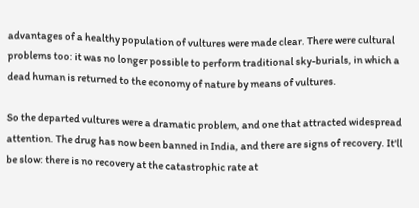advantages of a healthy population of vultures were made clear. There were cultural problems too: it was no longer possible to perform traditional sky-burials, in which a dead human is returned to the economy of nature by means of vultures.

So the departed vultures were a dramatic problem, and one that attracted widespread attention. The drug has now been banned in India, and there are signs of recovery. It'll be slow: there is no recovery at the catastrophic rate at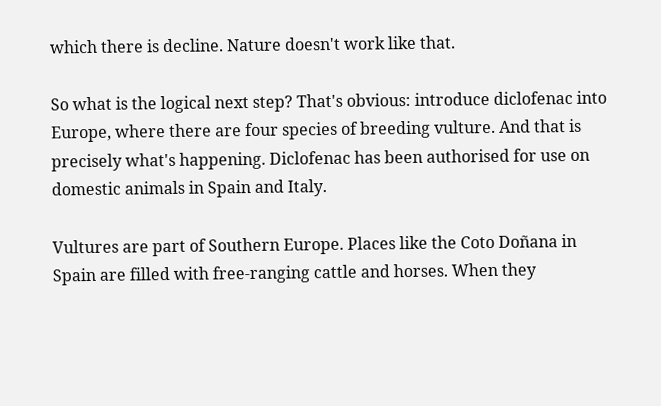which there is decline. Nature doesn't work like that.

So what is the logical next step? That's obvious: introduce diclofenac into Europe, where there are four species of breeding vulture. And that is precisely what's happening. Diclofenac has been authorised for use on domestic animals in Spain and Italy.

Vultures are part of Southern Europe. Places like the Coto Doñana in Spain are filled with free-ranging cattle and horses. When they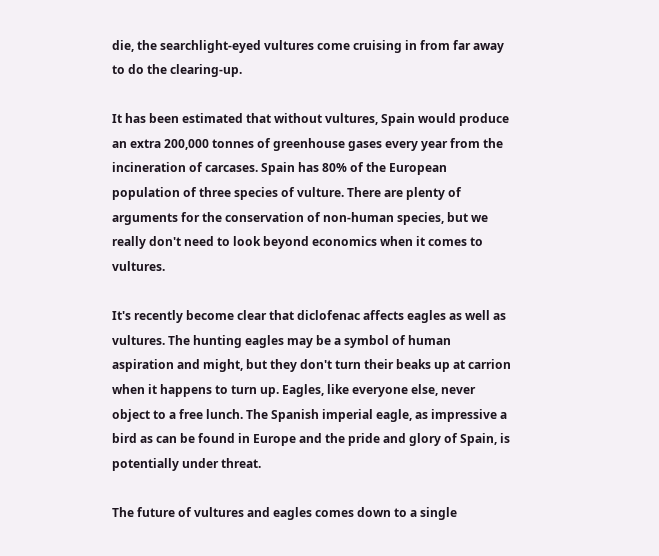die, the searchlight-eyed vultures come cruising in from far away to do the clearing-up.

It has been estimated that without vultures, Spain would produce an extra 200,000 tonnes of greenhouse gases every year from the incineration of carcases. Spain has 80% of the European population of three species of vulture. There are plenty of arguments for the conservation of non-human species, but we really don't need to look beyond economics when it comes to vultures.

It's recently become clear that diclofenac affects eagles as well as vultures. The hunting eagles may be a symbol of human aspiration and might, but they don't turn their beaks up at carrion when it happens to turn up. Eagles, like everyone else, never object to a free lunch. The Spanish imperial eagle, as impressive a bird as can be found in Europe and the pride and glory of Spain, is potentially under threat.

The future of vultures and eagles comes down to a single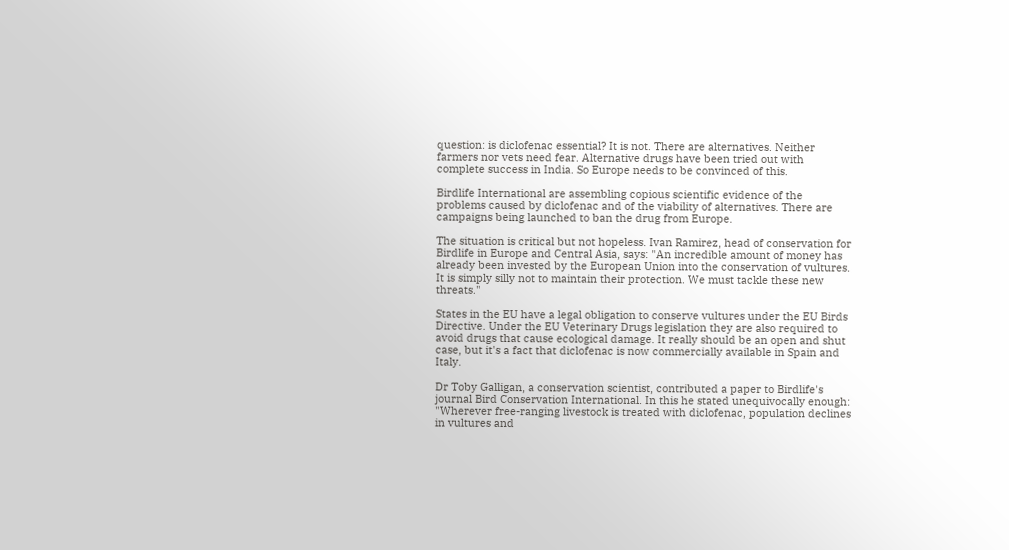question: is diclofenac essential? It is not. There are alternatives. Neither farmers nor vets need fear. Alternative drugs have been tried out with complete success in India. So Europe needs to be convinced of this.

Birdlife International are assembling copious scientific evidence of the problems caused by diclofenac and of the viability of alternatives. There are campaigns being launched to ban the drug from Europe.

The situation is critical but not hopeless. Ivan Ramirez, head of conservation for Birdlife in Europe and Central Asia, says: "An incredible amount of money has already been invested by the European Union into the conservation of vultures. It is simply silly not to maintain their protection. We must tackle these new threats."

States in the EU have a legal obligation to conserve vultures under the EU Birds Directive. Under the EU Veterinary Drugs legislation they are also required to avoid drugs that cause ecological damage. It really should be an open and shut case, but it's a fact that diclofenac is now commercially available in Spain and Italy.

Dr Toby Galligan, a conservation scientist, contributed a paper to Birdlife's journal Bird Conservation International. In this he stated unequivocally enough: "Wherever free-ranging livestock is treated with diclofenac, population declines in vultures and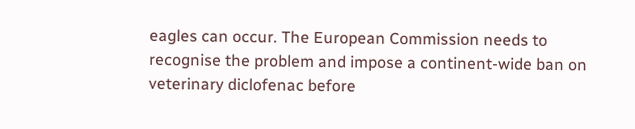eagles can occur. The European Commission needs to recognise the problem and impose a continent-wide ban on veterinary diclofenac before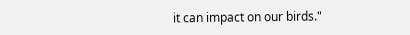it can impact on our birds."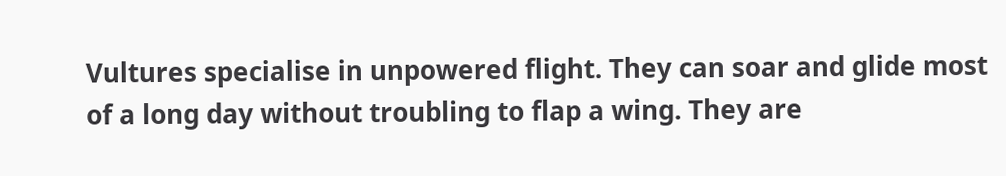Vultures specialise in unpowered flight. They can soar and glide most of a long day without troubling to flap a wing. They are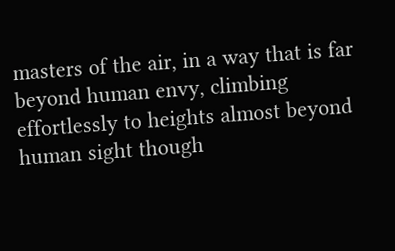masters of the air, in a way that is far beyond human envy, climbing effortlessly to heights almost beyond human sight though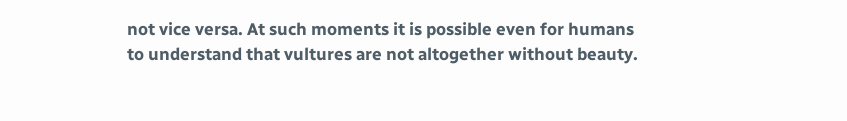not vice versa. At such moments it is possible even for humans to understand that vultures are not altogether without beauty.